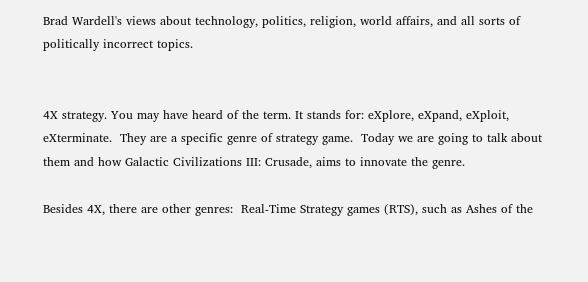Brad Wardell's views about technology, politics, religion, world affairs, and all sorts of politically incorrect topics.


4X strategy. You may have heard of the term. It stands for: eXplore, eXpand, eXploit, eXterminate.  They are a specific genre of strategy game.  Today we are going to talk about them and how Galactic Civilizations III: Crusade, aims to innovate the genre.

Besides 4X, there are other genres:  Real-Time Strategy games (RTS), such as Ashes of the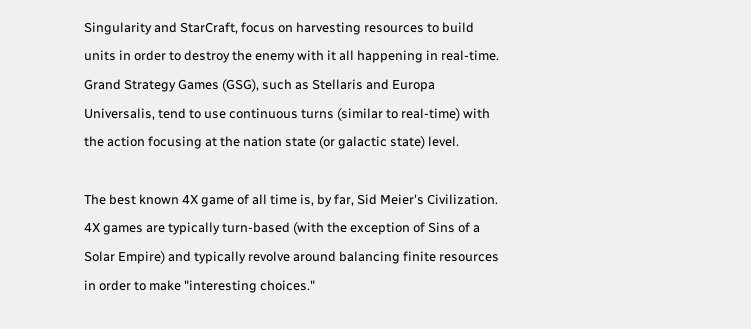Singularity and StarCraft, focus on harvesting resources to build units in order to destroy the enemy with it all happening in real-time.  Grand Strategy Games (GSG), such as Stellaris and Europa Universalis, tend to use continuous turns (similar to real-time) with the action focusing at the nation state (or galactic state) level.

The best known 4X game of all time is, by far, Sid Meier's Civilization.  4X games are typically turn-based (with the exception of Sins of a Solar Empire) and typically revolve around balancing finite resources in order to make "interesting choices."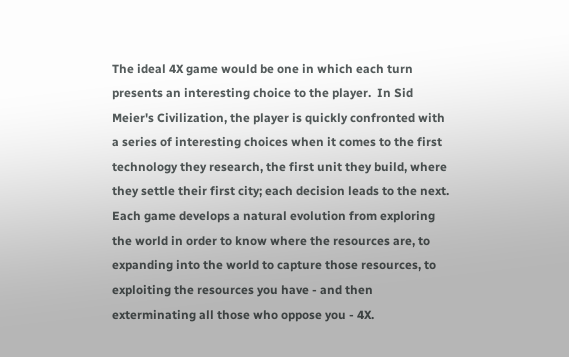The ideal 4X game would be one in which each turn presents an interesting choice to the player.  In Sid Meier's Civilization, the player is quickly confronted with a series of interesting choices when it comes to the first technology they research, the first unit they build, where they settle their first city; each decision leads to the next. Each game develops a natural evolution from exploring the world in order to know where the resources are, to expanding into the world to capture those resources, to exploiting the resources you have - and then exterminating all those who oppose you - 4X.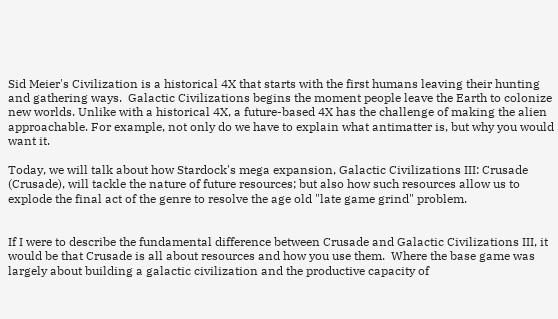Sid Meier's Civilization is a historical 4X that starts with the first humans leaving their hunting and gathering ways.  Galactic Civilizations begins the moment people leave the Earth to colonize new worlds. Unlike with a historical 4X, a future-based 4X has the challenge of making the alien approachable. For example, not only do we have to explain what antimatter is, but why you would want it.

Today, we will talk about how Stardock's mega expansion, Galactic Civilizations III: Crusade (Crusade), will tackle the nature of future resources; but also how such resources allow us to explode the final act of the genre to resolve the age old "late game grind" problem.


If I were to describe the fundamental difference between Crusade and Galactic Civilizations III, it would be that Crusade is all about resources and how you use them.  Where the base game was largely about building a galactic civilization and the productive capacity of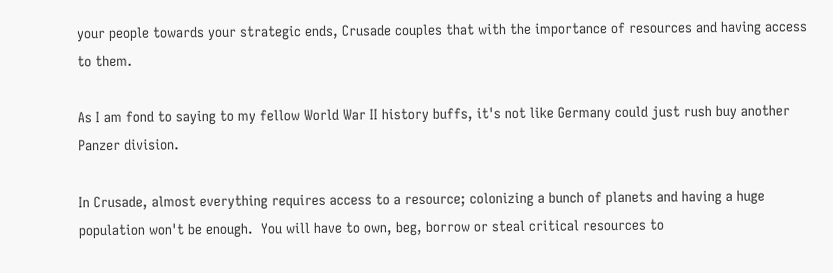your people towards your strategic ends, Crusade couples that with the importance of resources and having access to them.

As I am fond to saying to my fellow World War II history buffs, it's not like Germany could just rush buy another Panzer division.

In Crusade, almost everything requires access to a resource; colonizing a bunch of planets and having a huge population won't be enough.  You will have to own, beg, borrow or steal critical resources to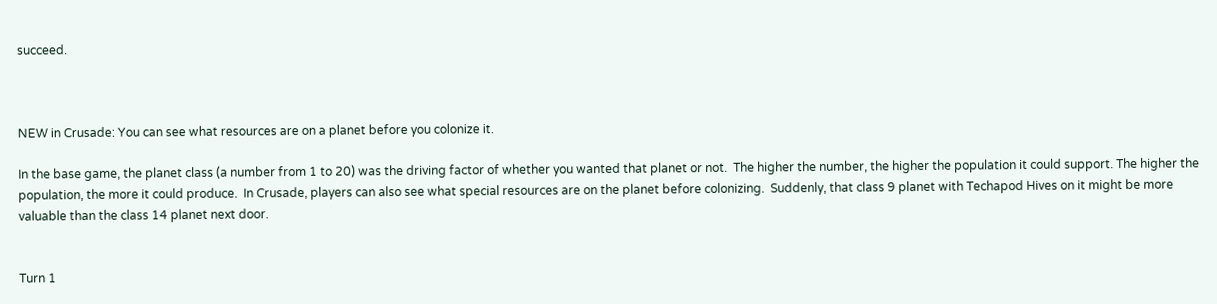succeed.



NEW in Crusade: You can see what resources are on a planet before you colonize it.

In the base game, the planet class (a number from 1 to 20) was the driving factor of whether you wanted that planet or not.  The higher the number, the higher the population it could support. The higher the population, the more it could produce.  In Crusade, players can also see what special resources are on the planet before colonizing.  Suddenly, that class 9 planet with Techapod Hives on it might be more valuable than the class 14 planet next door.


Turn 1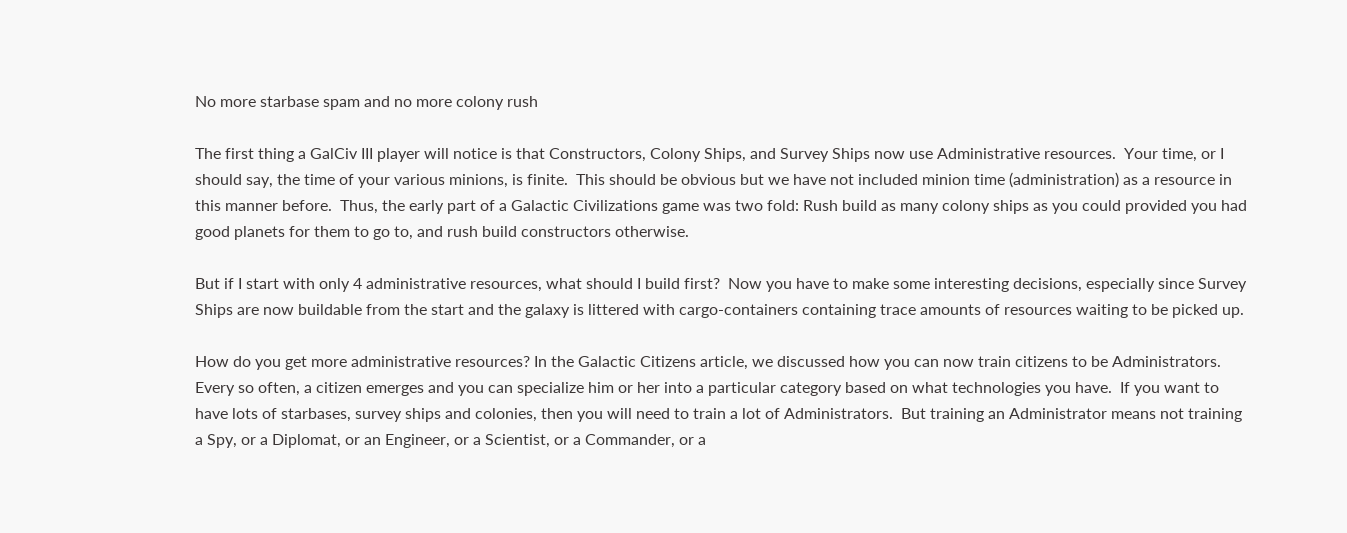No more starbase spam and no more colony rush

The first thing a GalCiv III player will notice is that Constructors, Colony Ships, and Survey Ships now use Administrative resources.  Your time, or I should say, the time of your various minions, is finite.  This should be obvious but we have not included minion time (administration) as a resource in this manner before.  Thus, the early part of a Galactic Civilizations game was two fold: Rush build as many colony ships as you could provided you had good planets for them to go to, and rush build constructors otherwise.

But if I start with only 4 administrative resources, what should I build first?  Now you have to make some interesting decisions, especially since Survey Ships are now buildable from the start and the galaxy is littered with cargo-containers containing trace amounts of resources waiting to be picked up.

How do you get more administrative resources? In the Galactic Citizens article, we discussed how you can now train citizens to be Administrators.  Every so often, a citizen emerges and you can specialize him or her into a particular category based on what technologies you have.  If you want to have lots of starbases, survey ships and colonies, then you will need to train a lot of Administrators.  But training an Administrator means not training a Spy, or a Diplomat, or an Engineer, or a Scientist, or a Commander, or a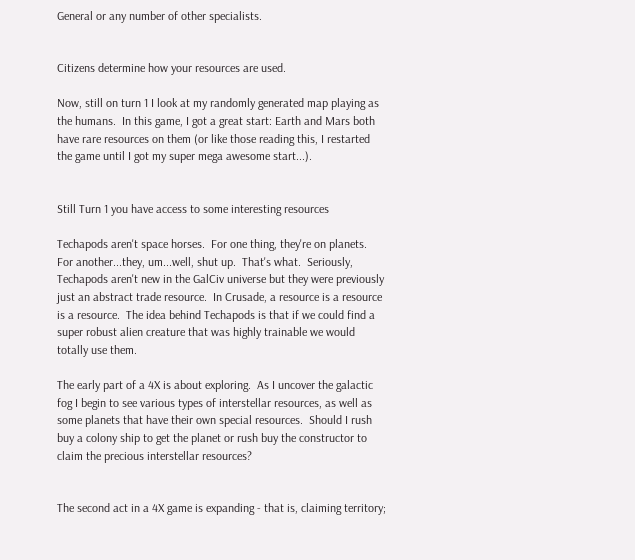General or any number of other specialists.


Citizens determine how your resources are used.

Now, still on turn 1 I look at my randomly generated map playing as the humans.  In this game, I got a great start: Earth and Mars both have rare resources on them (or like those reading this, I restarted the game until I got my super mega awesome start...).


Still Turn 1 you have access to some interesting resources

Techapods aren't space horses.  For one thing, they're on planets.  For another...they, um...well, shut up.  That's what.  Seriously, Techapods aren't new in the GalCiv universe but they were previously just an abstract trade resource.  In Crusade, a resource is a resource is a resource.  The idea behind Techapods is that if we could find a super robust alien creature that was highly trainable we would totally use them.

The early part of a 4X is about exploring.  As I uncover the galactic fog I begin to see various types of interstellar resources, as well as some planets that have their own special resources.  Should I rush buy a colony ship to get the planet or rush buy the constructor to claim the precious interstellar resources?


The second act in a 4X game is expanding - that is, claiming territory;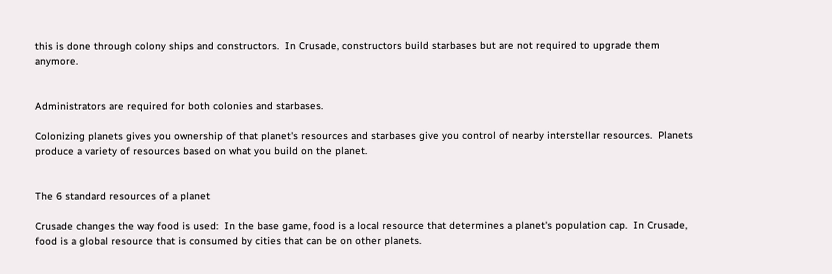this is done through colony ships and constructors.  In Crusade, constructors build starbases but are not required to upgrade them anymore.


Administrators are required for both colonies and starbases.

Colonizing planets gives you ownership of that planet's resources and starbases give you control of nearby interstellar resources.  Planets produce a variety of resources based on what you build on the planet.


The 6 standard resources of a planet

Crusade changes the way food is used:  In the base game, food is a local resource that determines a planet's population cap.  In Crusade, food is a global resource that is consumed by cities that can be on other planets.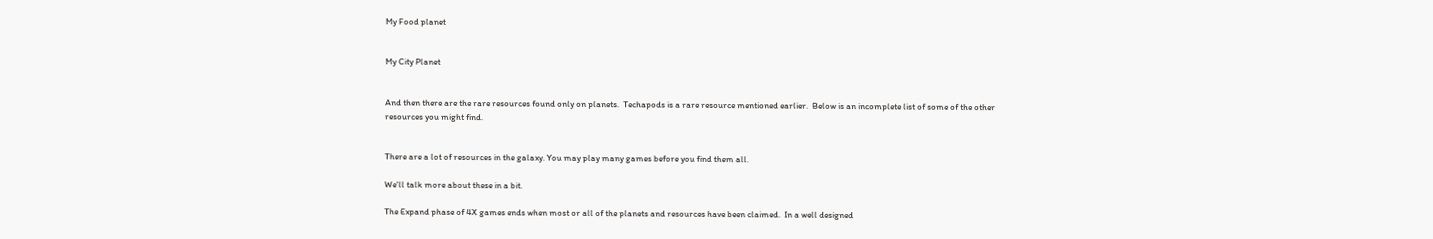My Food planet


My City Planet


And then there are the rare resources found only on planets.  Techapods is a rare resource mentioned earlier.  Below is an incomplete list of some of the other resources you might find.


There are a lot of resources in the galaxy. You may play many games before you find them all.

We'll talk more about these in a bit.

The Expand phase of 4X games ends when most or all of the planets and resources have been claimed.  In a well designed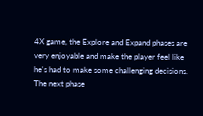4X game, the Explore and Expand phases are very enjoyable and make the player feel like he's had to make some challenging decisions.  The next phase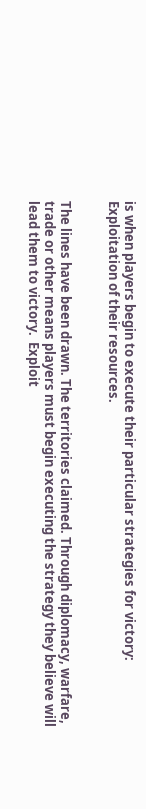is when players begin to execute their particular strategies for victory:  Exploitation of their resources.


The lines have been drawn. The territories claimed. Through diplomacy, warfare, trade or other means players must begin executing the strategy they believe will lead them to victory.  Exploit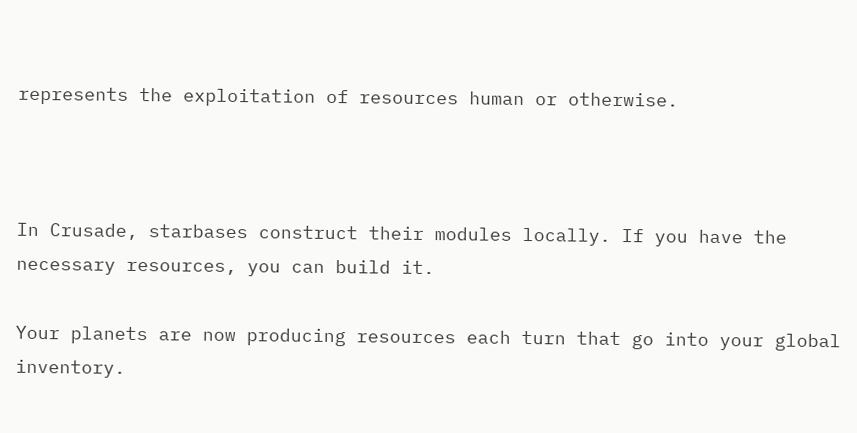represents the exploitation of resources human or otherwise.



In Crusade, starbases construct their modules locally. If you have the necessary resources, you can build it.

Your planets are now producing resources each turn that go into your global inventory.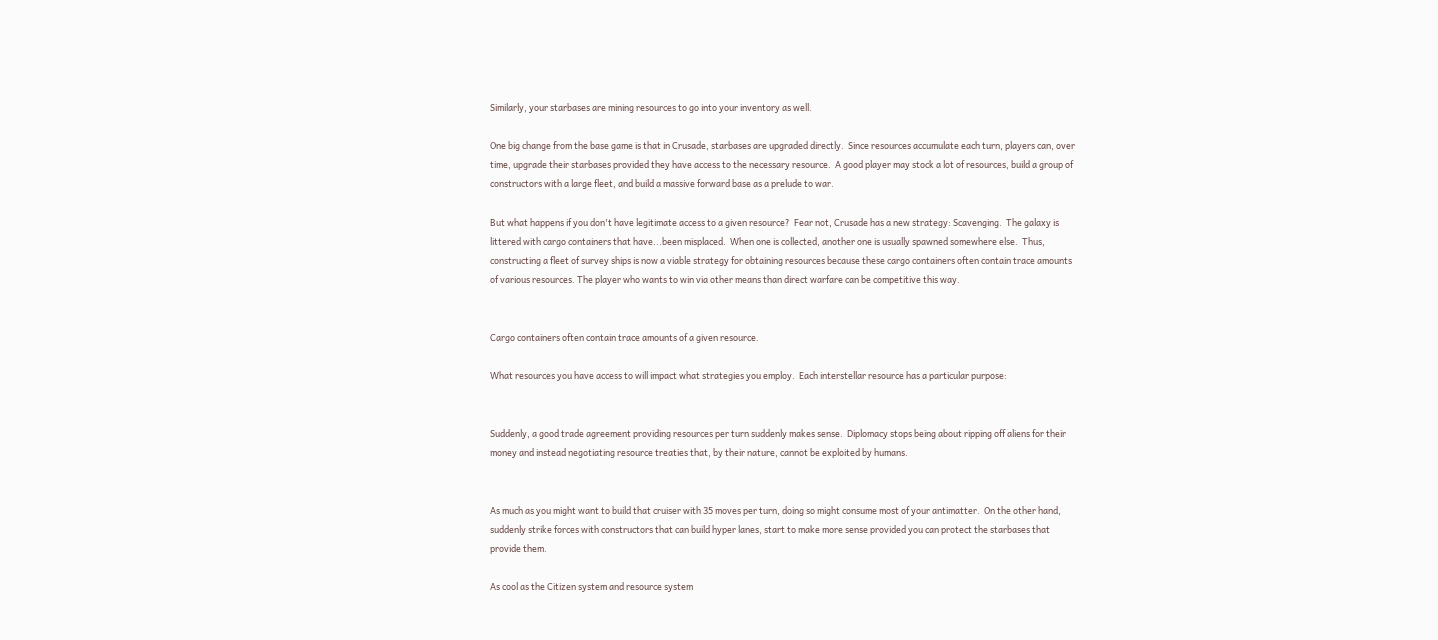Similarly, your starbases are mining resources to go into your inventory as well.

One big change from the base game is that in Crusade, starbases are upgraded directly.  Since resources accumulate each turn, players can, over time, upgrade their starbases provided they have access to the necessary resource.  A good player may stock a lot of resources, build a group of constructors with a large fleet, and build a massive forward base as a prelude to war.

But what happens if you don't have legitimate access to a given resource?  Fear not, Crusade has a new strategy: Scavenging.  The galaxy is littered with cargo containers that have...been misplaced.  When one is collected, another one is usually spawned somewhere else.  Thus, constructing a fleet of survey ships is now a viable strategy for obtaining resources because these cargo containers often contain trace amounts of various resources. The player who wants to win via other means than direct warfare can be competitive this way.


Cargo containers often contain trace amounts of a given resource.

What resources you have access to will impact what strategies you employ.  Each interstellar resource has a particular purpose:


Suddenly, a good trade agreement providing resources per turn suddenly makes sense.  Diplomacy stops being about ripping off aliens for their money and instead negotiating resource treaties that, by their nature, cannot be exploited by humans.


As much as you might want to build that cruiser with 35 moves per turn, doing so might consume most of your antimatter.  On the other hand, suddenly strike forces with constructors that can build hyper lanes, start to make more sense provided you can protect the starbases that provide them.

As cool as the Citizen system and resource system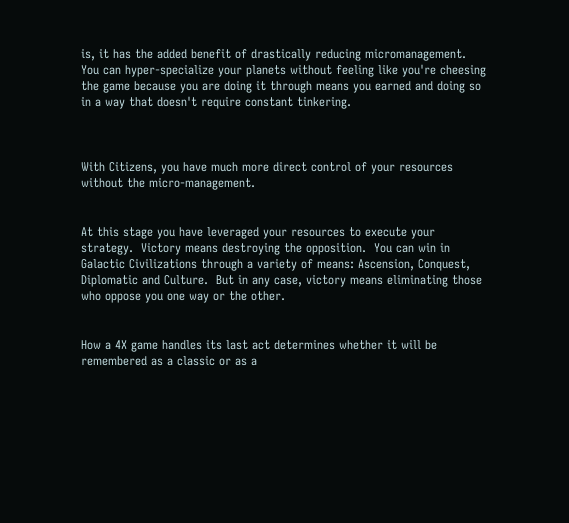is, it has the added benefit of drastically reducing micromanagement.   You can hyper-specialize your planets without feeling like you're cheesing the game because you are doing it through means you earned and doing so in a way that doesn't require constant tinkering.



With Citizens, you have much more direct control of your resources without the micro-management.


At this stage you have leveraged your resources to execute your strategy.  Victory means destroying the opposition.  You can win in Galactic Civilizations through a variety of means: Ascension, Conquest, Diplomatic and Culture.  But in any case, victory means eliminating those who oppose you one way or the other.


How a 4X game handles its last act determines whether it will be remembered as a classic or as a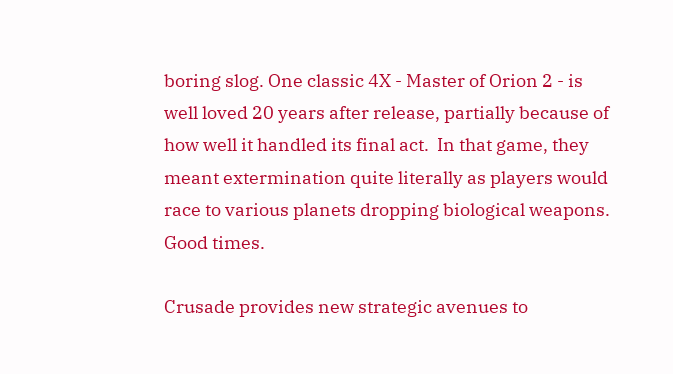boring slog. One classic 4X - Master of Orion 2 - is well loved 20 years after release, partially because of how well it handled its final act.  In that game, they meant extermination quite literally as players would race to various planets dropping biological weapons.  Good times.

Crusade provides new strategic avenues to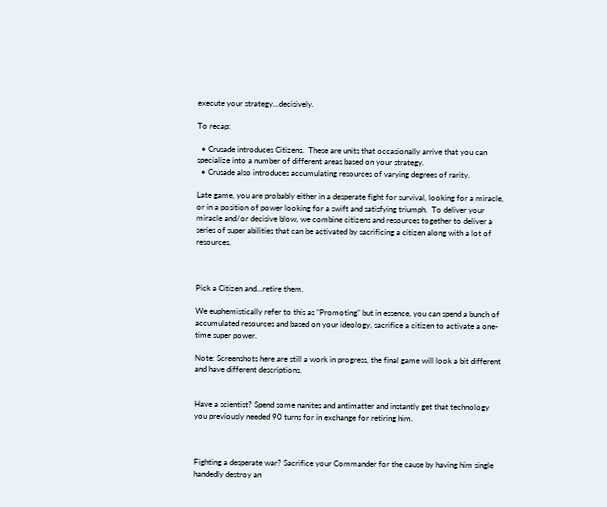execute your strategy...decisively.

To recap:

  • Crusade introduces Citizens.  These are units that occasionally arrive that you can specialize into a number of different areas based on your strategy.
  • Crusade also introduces accumulating resources of varying degrees of rarity.

Late game, you are probably either in a desperate fight for survival, looking for a miracle, or in a position of power looking for a swift and satisfying triumph.  To deliver your miracle and/or decisive blow, we combine citizens and resources together to deliver a series of super abilities that can be activated by sacrificing a citizen along with a lot of resources.



Pick a Citizen and...retire them.

We euphemistically refer to this as "Promoting" but in essence, you can spend a bunch of accumulated resources and based on your ideology, sacrifice a citizen to activate a one-time super power.

Note: Screenshots here are still a work in progress, the final game will look a bit different and have different descriptions.


Have a scientist? Spend some nanites and antimatter and instantly get that technology you previously needed 90 turns for in exchange for retiring him.



Fighting a desperate war? Sacrifice your Commander for the cause by having him single handedly destroy an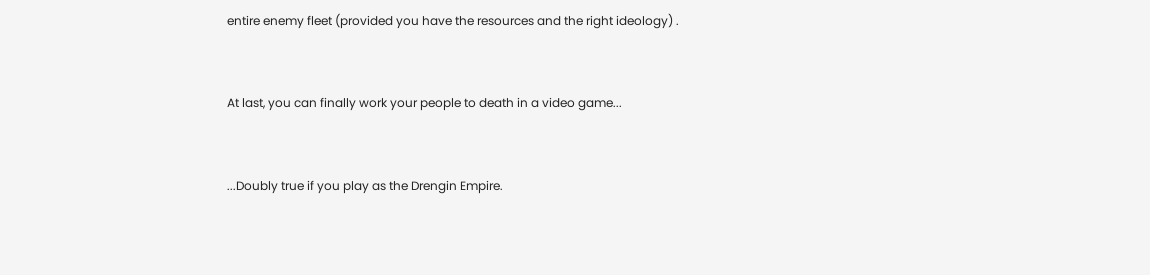entire enemy fleet (provided you have the resources and the right ideology) .


At last, you can finally work your people to death in a video game...


...Doubly true if you play as the Drengin Empire.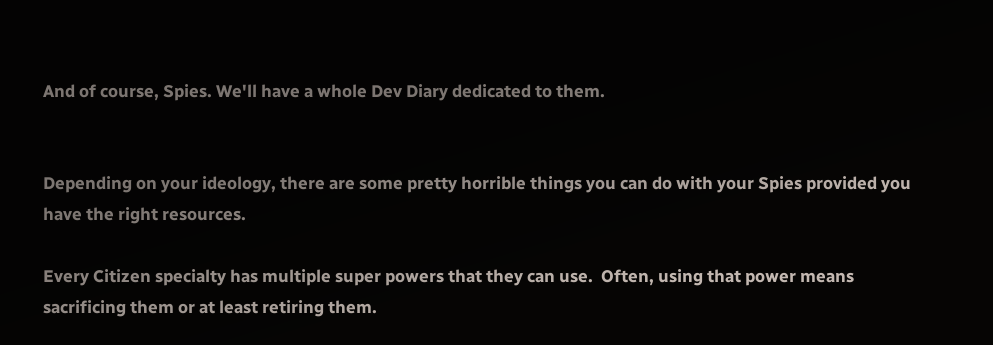And of course, Spies. We'll have a whole Dev Diary dedicated to them.


Depending on your ideology, there are some pretty horrible things you can do with your Spies provided you have the right resources.

Every Citizen specialty has multiple super powers that they can use.  Often, using that power means sacrificing them or at least retiring them.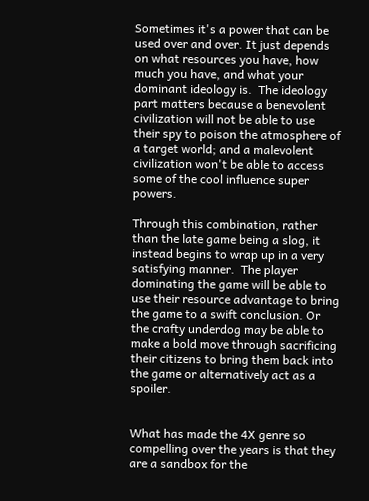Sometimes it's a power that can be used over and over. It just depends on what resources you have, how much you have, and what your dominant ideology is.  The ideology part matters because a benevolent civilization will not be able to use their spy to poison the atmosphere of a target world; and a malevolent civilization won't be able to access some of the cool influence super powers.

Through this combination, rather than the late game being a slog, it instead begins to wrap up in a very satisfying manner.  The player dominating the game will be able to use their resource advantage to bring the game to a swift conclusion. Or the crafty underdog may be able to make a bold move through sacrificing their citizens to bring them back into the game or alternatively act as a spoiler.


What has made the 4X genre so compelling over the years is that they are a sandbox for the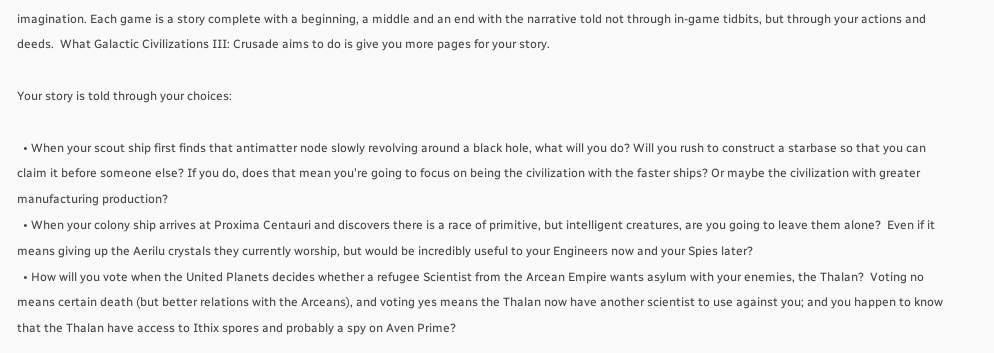imagination. Each game is a story complete with a beginning, a middle and an end with the narrative told not through in-game tidbits, but through your actions and deeds.  What Galactic Civilizations III: Crusade aims to do is give you more pages for your story.

Your story is told through your choices:

  • When your scout ship first finds that antimatter node slowly revolving around a black hole, what will you do? Will you rush to construct a starbase so that you can claim it before someone else? If you do, does that mean you're going to focus on being the civilization with the faster ships? Or maybe the civilization with greater manufacturing production?
  • When your colony ship arrives at Proxima Centauri and discovers there is a race of primitive, but intelligent creatures, are you going to leave them alone?  Even if it means giving up the Aerilu crystals they currently worship, but would be incredibly useful to your Engineers now and your Spies later?
  • How will you vote when the United Planets decides whether a refugee Scientist from the Arcean Empire wants asylum with your enemies, the Thalan?  Voting no means certain death (but better relations with the Arceans), and voting yes means the Thalan now have another scientist to use against you; and you happen to know that the Thalan have access to Ithix spores and probably a spy on Aven Prime?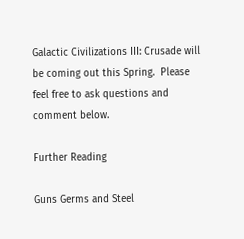Galactic Civilizations III: Crusade will be coming out this Spring.  Please feel free to ask questions and comment below.

Further Reading

Guns Germs and Steel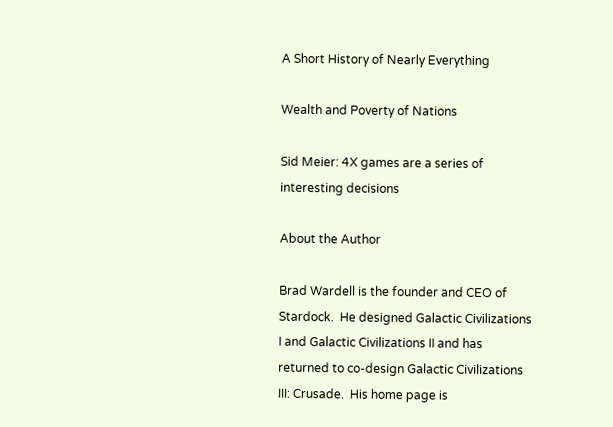A Short History of Nearly Everything

Wealth and Poverty of Nations

Sid Meier: 4X games are a series of interesting decisions

About the Author

Brad Wardell is the founder and CEO of Stardock.  He designed Galactic Civilizations I and Galactic Civilizations II and has returned to co-design Galactic Civilizations III: Crusade.  His home page is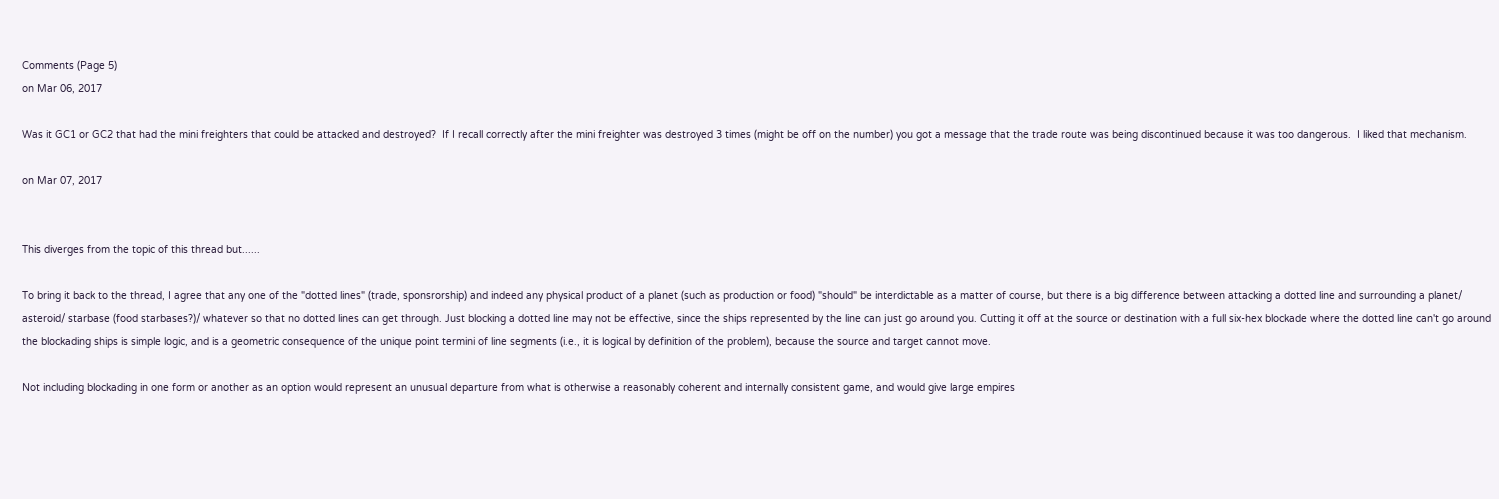Comments (Page 5)
on Mar 06, 2017

Was it GC1 or GC2 that had the mini freighters that could be attacked and destroyed?  If I recall correctly after the mini freighter was destroyed 3 times (might be off on the number) you got a message that the trade route was being discontinued because it was too dangerous.  I liked that mechanism.

on Mar 07, 2017


This diverges from the topic of this thread but......

To bring it back to the thread, I agree that any one of the "dotted lines" (trade, sponsrorship) and indeed any physical product of a planet (such as production or food) "should" be interdictable as a matter of course, but there is a big difference between attacking a dotted line and surrounding a planet/ asteroid/ starbase (food starbases?)/ whatever so that no dotted lines can get through. Just blocking a dotted line may not be effective, since the ships represented by the line can just go around you. Cutting it off at the source or destination with a full six-hex blockade where the dotted line can't go around the blockading ships is simple logic, and is a geometric consequence of the unique point termini of line segments (i.e., it is logical by definition of the problem), because the source and target cannot move.

Not including blockading in one form or another as an option would represent an unusual departure from what is otherwise a reasonably coherent and internally consistent game, and would give large empires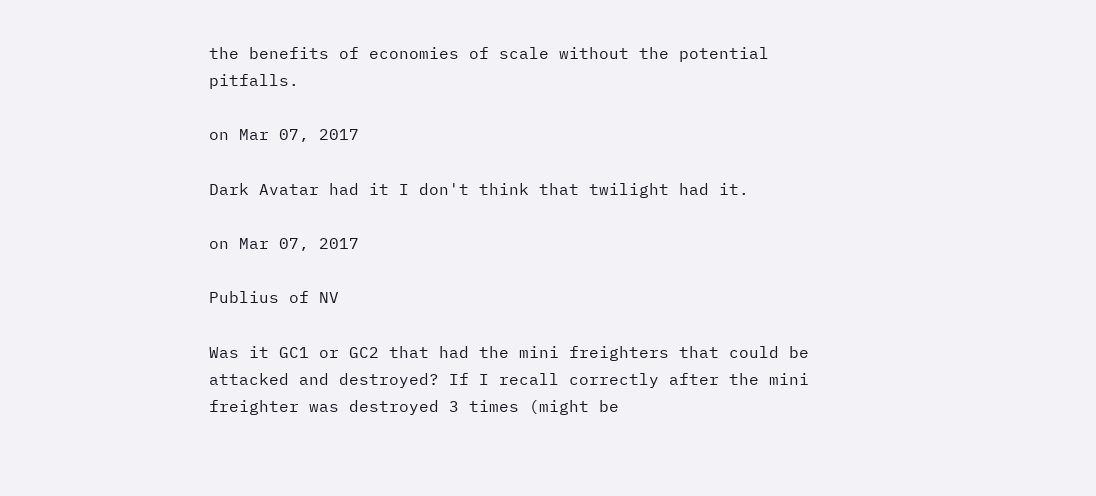the benefits of economies of scale without the potential pitfalls.

on Mar 07, 2017

Dark Avatar had it I don't think that twilight had it.

on Mar 07, 2017

Publius of NV

Was it GC1 or GC2 that had the mini freighters that could be attacked and destroyed? If I recall correctly after the mini freighter was destroyed 3 times (might be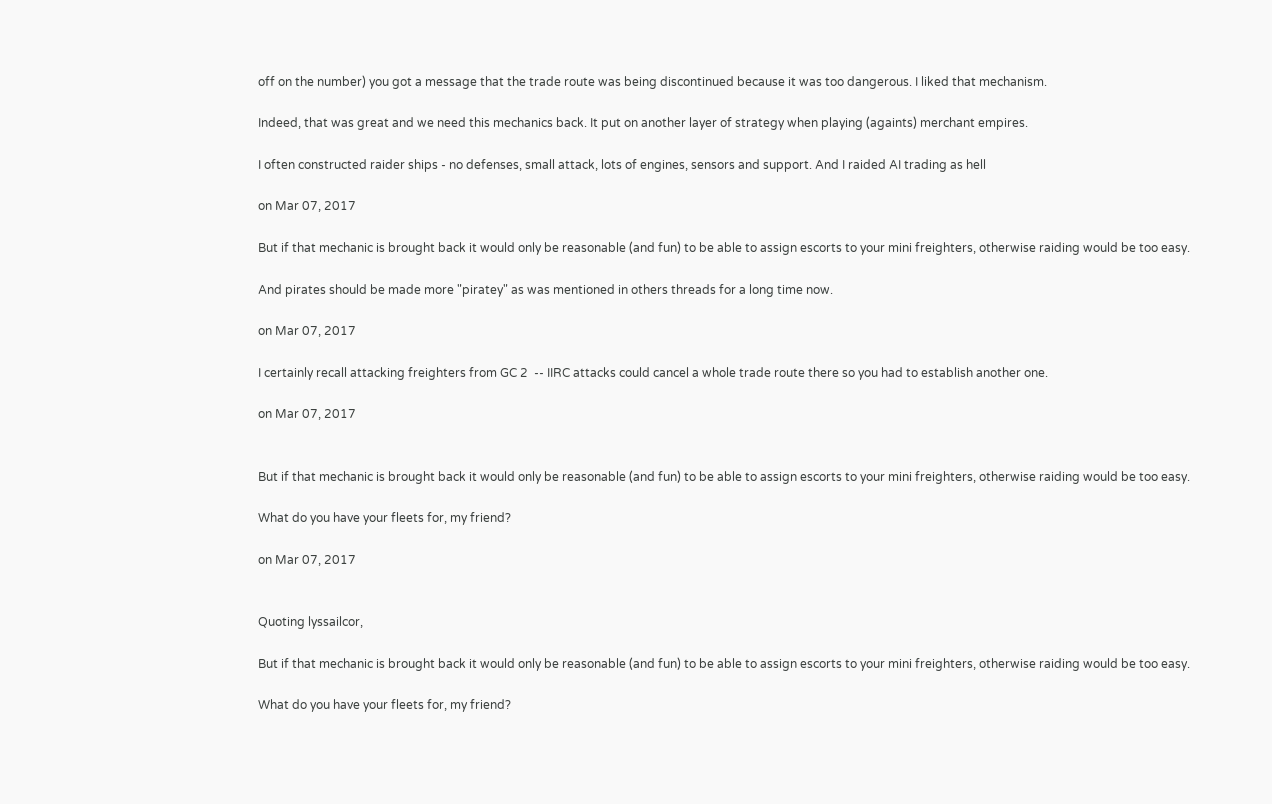off on the number) you got a message that the trade route was being discontinued because it was too dangerous. I liked that mechanism.

Indeed, that was great and we need this mechanics back. It put on another layer of strategy when playing (againts) merchant empires.

I often constructed raider ships - no defenses, small attack, lots of engines, sensors and support. And I raided AI trading as hell

on Mar 07, 2017

But if that mechanic is brought back it would only be reasonable (and fun) to be able to assign escorts to your mini freighters, otherwise raiding would be too easy.

And pirates should be made more "piratey" as was mentioned in others threads for a long time now.

on Mar 07, 2017

I certainly recall attacking freighters from GC 2  -- IIRC attacks could cancel a whole trade route there so you had to establish another one.

on Mar 07, 2017


But if that mechanic is brought back it would only be reasonable (and fun) to be able to assign escorts to your mini freighters, otherwise raiding would be too easy.

What do you have your fleets for, my friend?

on Mar 07, 2017


Quoting lyssailcor,

But if that mechanic is brought back it would only be reasonable (and fun) to be able to assign escorts to your mini freighters, otherwise raiding would be too easy.

What do you have your fleets for, my friend?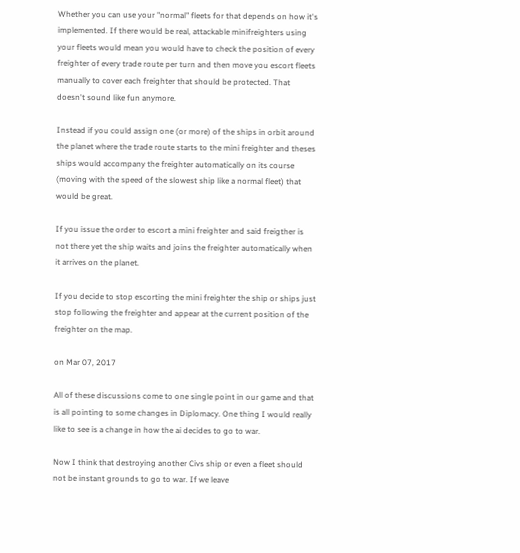Whether you can use your "normal" fleets for that depends on how it's implemented. If there would be real, attackable minifreighters using your fleets would mean you would have to check the position of every freighter of every trade route per turn and then move you escort fleets manually to cover each freighter that should be protected. That doesn't sound like fun anymore.

Instead if you could assign one (or more) of the ships in orbit around the planet where the trade route starts to the mini freighter and theses ships would accompany the freighter automatically on its course (moving with the speed of the slowest ship like a normal fleet) that would be great.

If you issue the order to escort a mini freighter and said freigther is not there yet the ship waits and joins the freighter automatically when it arrives on the planet.

If you decide to stop escorting the mini freighter the ship or ships just stop following the freighter and appear at the current position of the freighter on the map.

on Mar 07, 2017

All of these discussions come to one single point in our game and that is all pointing to some changes in Diplomacy. One thing I would really like to see is a change in how the ai decides to go to war.

Now I think that destroying another Civs ship or even a fleet should not be instant grounds to go to war. If we leave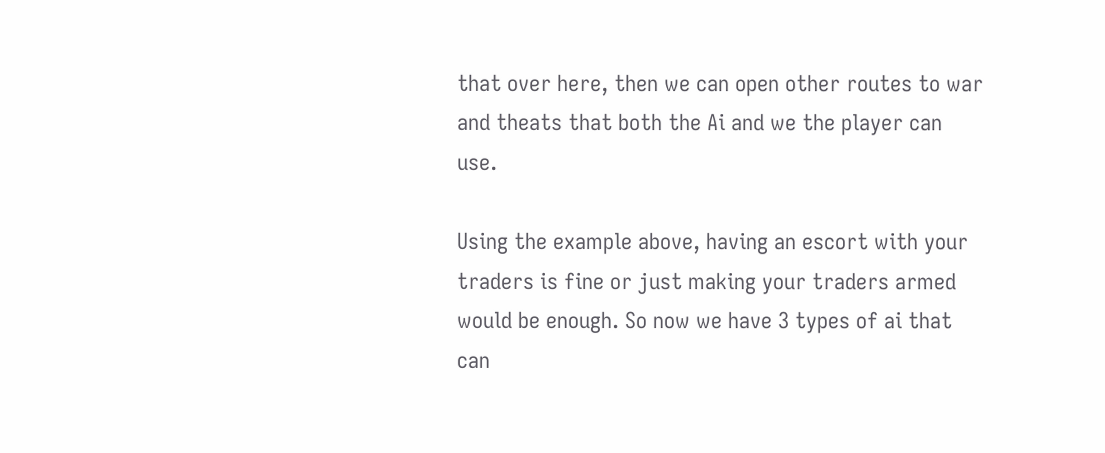that over here, then we can open other routes to war and theats that both the Ai and we the player can use.

Using the example above, having an escort with your traders is fine or just making your traders armed would be enough. So now we have 3 types of ai that can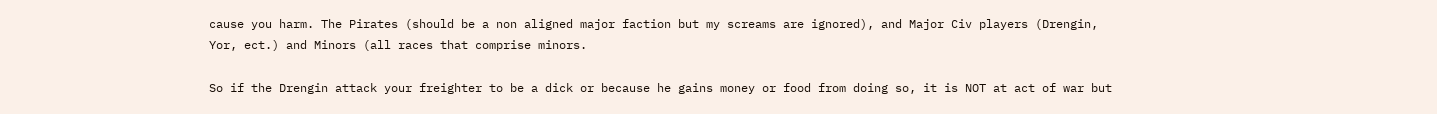cause you harm. The Pirates (should be a non aligned major faction but my screams are ignored), and Major Civ players (Drengin, Yor, ect.) and Minors (all races that comprise minors.

So if the Drengin attack your freighter to be a dick or because he gains money or food from doing so, it is NOT at act of war but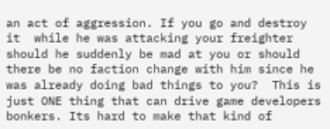an act of aggression. If you go and destroy it  while he was attacking your freighter should he suddenly be mad at you or should there be no faction change with him since he was already doing bad things to you?  This is just ONE thing that can drive game developers bonkers. Its hard to make that kind of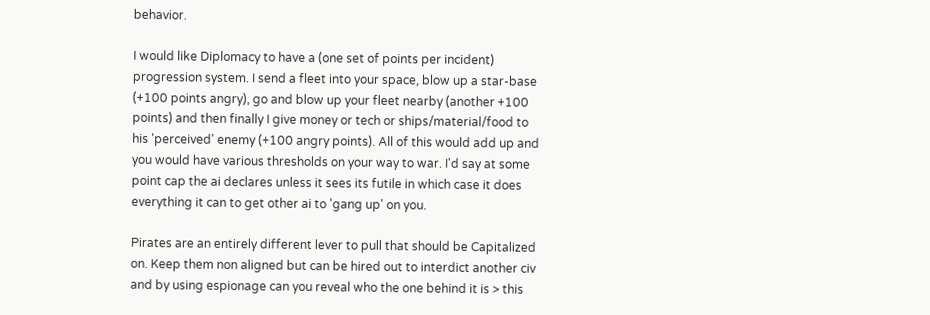behavior.

I would like Diplomacy to have a (one set of points per incident) progression system. I send a fleet into your space, blow up a star-base (+100 points angry), go and blow up your fleet nearby (another +100 points) and then finally I give money or tech or ships/material/food to his 'perceived' enemy (+100 angry points). All of this would add up and you would have various thresholds on your way to war. I'd say at some point cap the ai declares unless it sees its futile in which case it does everything it can to get other ai to 'gang up' on you.

Pirates are an entirely different lever to pull that should be Capitalized on. Keep them non aligned but can be hired out to interdict another civ and by using espionage can you reveal who the one behind it is > this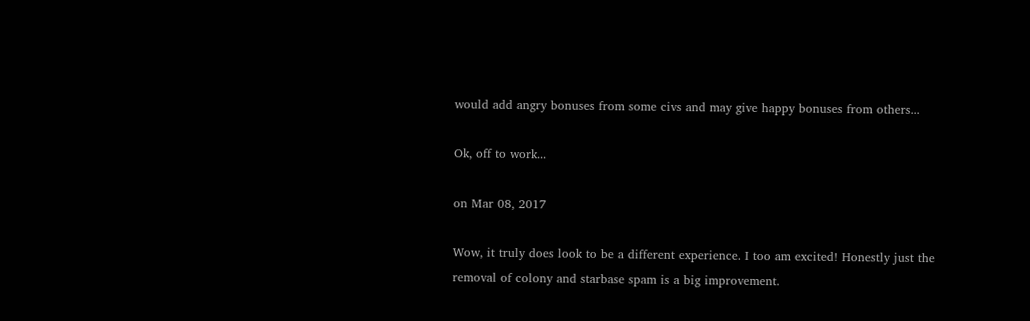would add angry bonuses from some civs and may give happy bonuses from others...

Ok, off to work...

on Mar 08, 2017

Wow, it truly does look to be a different experience. I too am excited! Honestly just the removal of colony and starbase spam is a big improvement.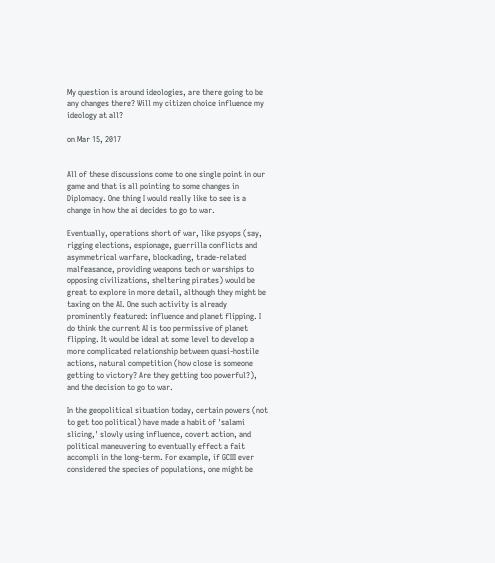My question is around ideologies, are there going to be any changes there? Will my citizen choice influence my ideology at all?

on Mar 15, 2017


All of these discussions come to one single point in our game and that is all pointing to some changes in Diplomacy. One thing I would really like to see is a change in how the ai decides to go to war.

Eventually, operations short of war, like psyops (say, rigging elections, espionage, guerrilla conflicts and asymmetrical warfare, blockading, trade-related malfeasance, providing weapons tech or warships to opposing civilizations, sheltering pirates) would be great to explore in more detail, although they might be taxing on the AI. One such activity is already prominently featured: influence and planet flipping. I do think the current AI is too permissive of planet flipping. It would be ideal at some level to develop a more complicated relationship between quasi-hostile actions, natural competition (how close is someone getting to victory? Are they getting too powerful?), and the decision to go to war.

In the geopolitical situation today, certain powers (not to get too political) have made a habit of 'salami slicing,' slowly using influence, covert action, and political maneuvering to eventually effect a fait accompli in the long-term. For example, if GCIII ever considered the species of populations, one might be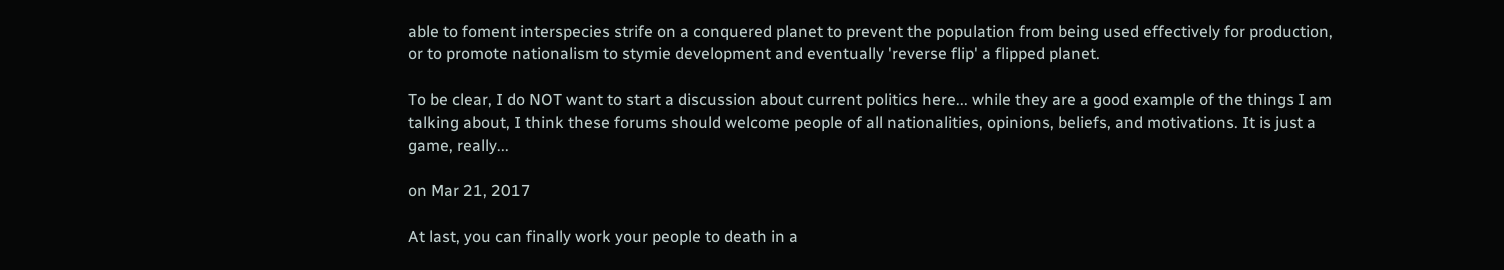able to foment interspecies strife on a conquered planet to prevent the population from being used effectively for production, or to promote nationalism to stymie development and eventually 'reverse flip' a flipped planet.

To be clear, I do NOT want to start a discussion about current politics here... while they are a good example of the things I am talking about, I think these forums should welcome people of all nationalities, opinions, beliefs, and motivations. It is just a game, really...

on Mar 21, 2017

At last, you can finally work your people to death in a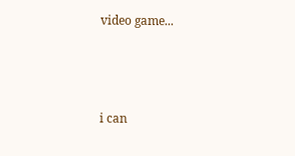video game...



i can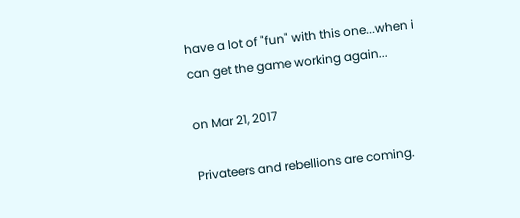have a lot of "fun" with this one...when i can get the game working again...

on Mar 21, 2017

Privateers and rebellions are coming.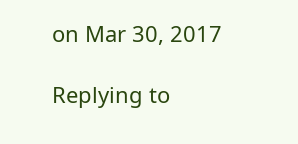on Mar 30, 2017

Replying to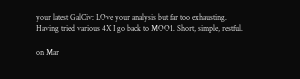your latest GalCiv: LOve your analysis but far too exhausting. Having tried various 4X I go back to MOO1. Short, simple, restful.

on Mar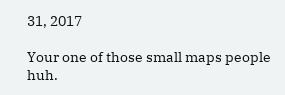31, 2017

Your one of those small maps people huh.